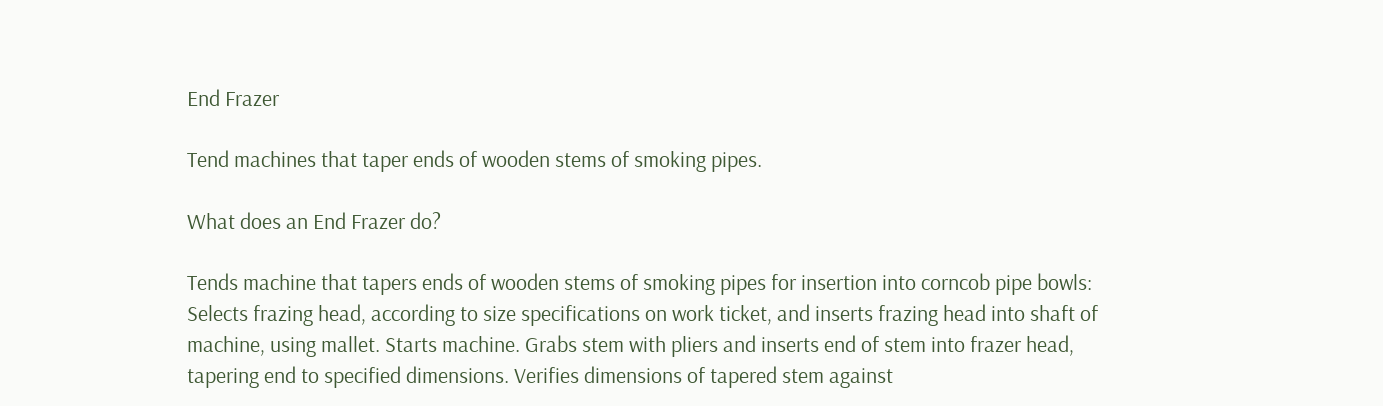End Frazer

Tend machines that taper ends of wooden stems of smoking pipes.

What does an End Frazer do?

Tends machine that tapers ends of wooden stems of smoking pipes for insertion into corncob pipe bowls: Selects frazing head, according to size specifications on work ticket, and inserts frazing head into shaft of machine, using mallet. Starts machine. Grabs stem with pliers and inserts end of stem into frazer head, tapering end to specified dimensions. Verifies dimensions of tapered stem against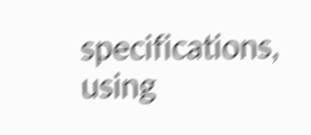specifications, using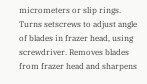micrometers or slip rings. Turns setscrews to adjust angle of blades in frazer head, using screwdriver. Removes blades from frazer head and sharpens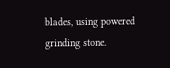blades, using powered grinding stone.